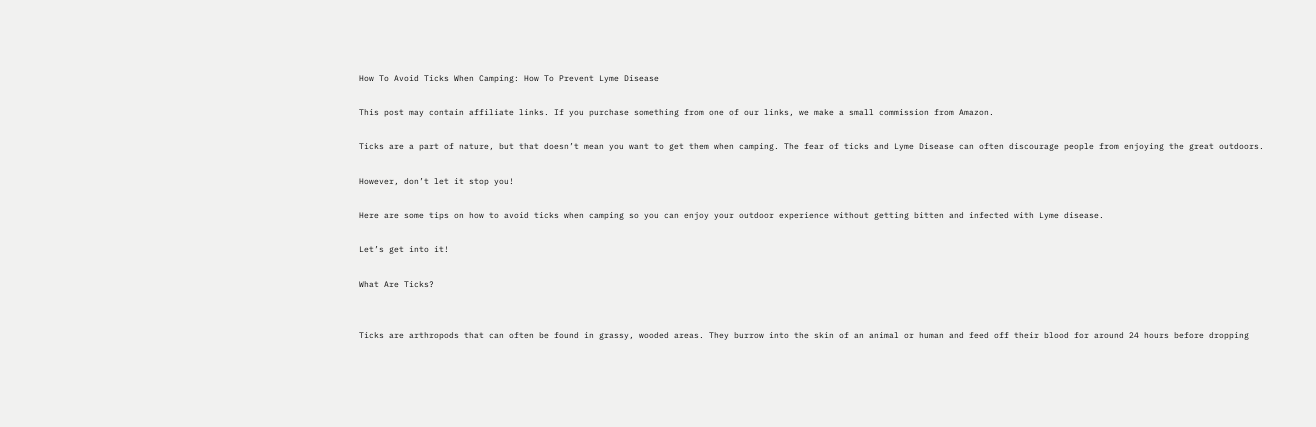How To Avoid Ticks When Camping: How To Prevent Lyme Disease

This post may contain affiliate links. If you purchase something from one of our links, we make a small commission from Amazon.

Ticks are a part of nature, but that doesn’t mean you want to get them when camping. The fear of ticks and Lyme Disease can often discourage people from enjoying the great outdoors.

However, don’t let it stop you!

Here are some tips on how to avoid ticks when camping so you can enjoy your outdoor experience without getting bitten and infected with Lyme disease.

Let’s get into it!

What Are Ticks?


Ticks are arthropods that can often be found in grassy, wooded areas. They burrow into the skin of an animal or human and feed off their blood for around 24 hours before dropping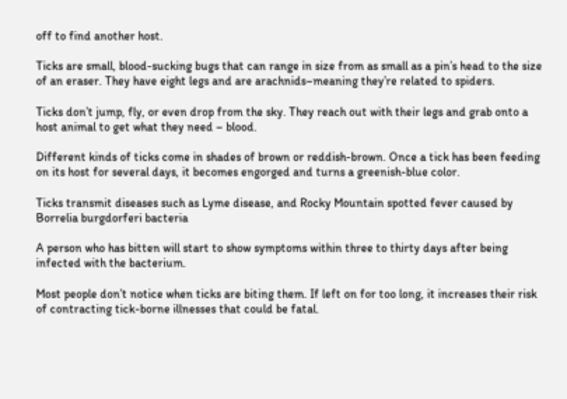off to find another host.

Ticks are small, blood-sucking bugs that can range in size from as small as a pin’s head to the size of an eraser. They have eight legs and are arachnids–meaning they’re related to spiders.

Ticks don’t jump, fly, or even drop from the sky. They reach out with their legs and grab onto a host animal to get what they need – blood.

Different kinds of ticks come in shades of brown or reddish-brown. Once a tick has been feeding on its host for several days, it becomes engorged and turns a greenish-blue color.

Ticks transmit diseases such as Lyme disease, and Rocky Mountain spotted fever caused by Borrelia burgdorferi bacteria

A person who has bitten will start to show symptoms within three to thirty days after being infected with the bacterium.

Most people don’t notice when ticks are biting them. If left on for too long, it increases their risk of contracting tick-borne illnesses that could be fatal.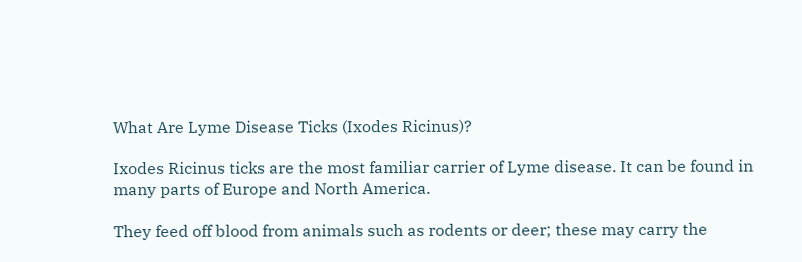What Are Lyme Disease Ticks (Ixodes Ricinus)?

Ixodes Ricinus ticks are the most familiar carrier of Lyme disease. It can be found in many parts of Europe and North America.

They feed off blood from animals such as rodents or deer; these may carry the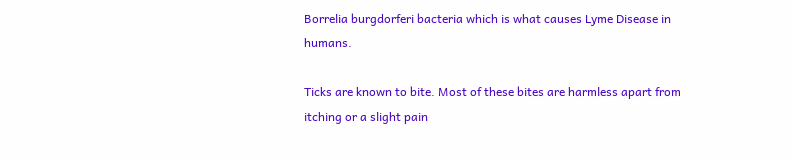Borrelia burgdorferi bacteria which is what causes Lyme Disease in humans.

Ticks are known to bite. Most of these bites are harmless apart from itching or a slight pain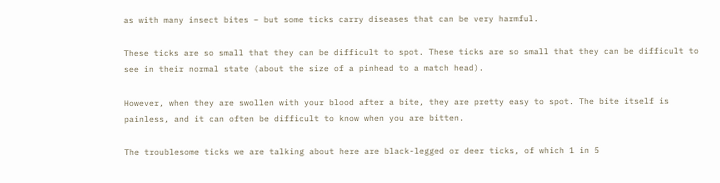as with many insect bites – but some ticks carry diseases that can be very harmful.

These ticks are so small that they can be difficult to spot. These ticks are so small that they can be difficult to see in their normal state (about the size of a pinhead to a match head).

However, when they are swollen with your blood after a bite, they are pretty easy to spot. The bite itself is painless, and it can often be difficult to know when you are bitten.

The troublesome ticks we are talking about here are black-legged or deer ticks, of which 1 in 5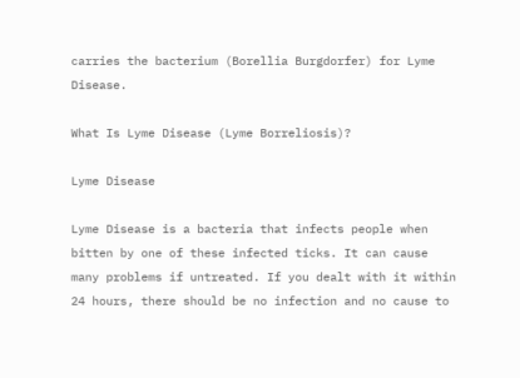carries the bacterium (Borellia Burgdorfer) for Lyme Disease.

What Is Lyme Disease (Lyme Borreliosis)?

Lyme Disease

Lyme Disease is a bacteria that infects people when bitten by one of these infected ticks. It can cause many problems if untreated. If you dealt with it within 24 hours, there should be no infection and no cause to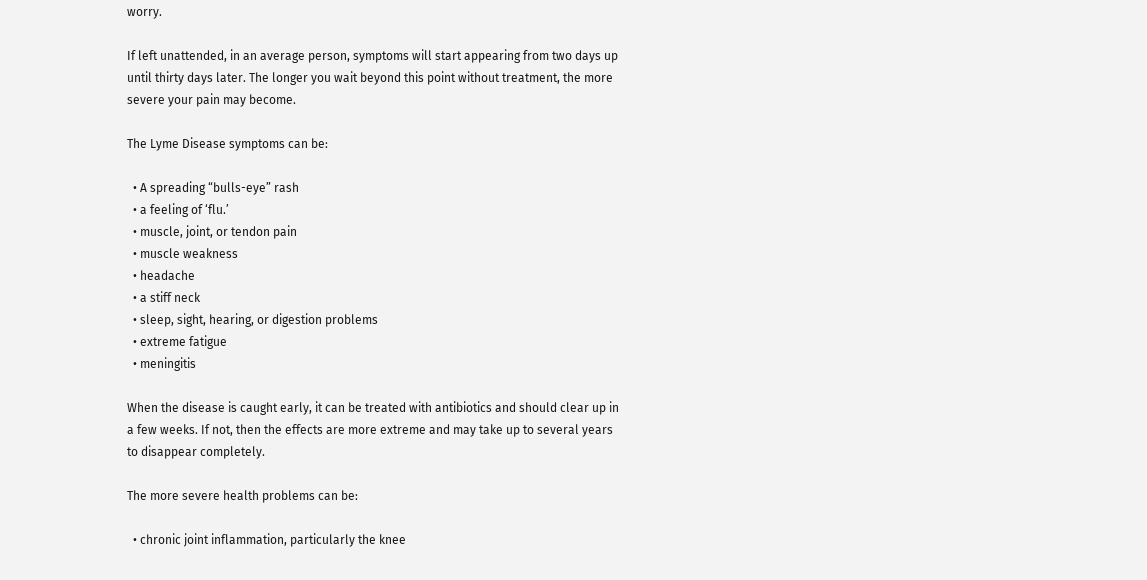worry.

If left unattended, in an average person, symptoms will start appearing from two days up until thirty days later. The longer you wait beyond this point without treatment, the more severe your pain may become.

The Lyme Disease symptoms can be:

  • A spreading “bulls-eye” rash
  • a feeling of ‘flu.’
  • muscle, joint, or tendon pain
  • muscle weakness
  • headache
  • a stiff neck
  • sleep, sight, hearing, or digestion problems
  • extreme fatigue
  • meningitis

When the disease is caught early, it can be treated with antibiotics and should clear up in a few weeks. If not, then the effects are more extreme and may take up to several years to disappear completely.

The more severe health problems can be:

  • chronic joint inflammation, particularly the knee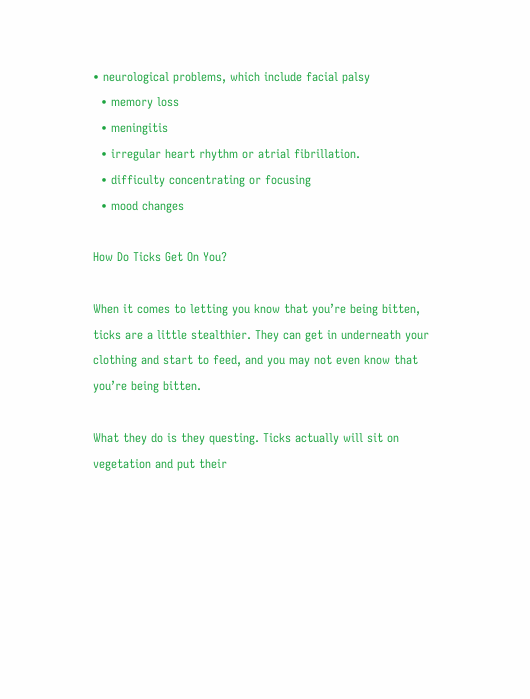• neurological problems, which include facial palsy
  • memory loss
  • meningitis
  • irregular heart rhythm or atrial fibrillation.
  • difficulty concentrating or focusing
  • mood changes

How Do Ticks Get On You?

When it comes to letting you know that you’re being bitten, ticks are a little stealthier. They can get in underneath your clothing and start to feed, and you may not even know that you’re being bitten.

What they do is they questing. Ticks actually will sit on vegetation and put their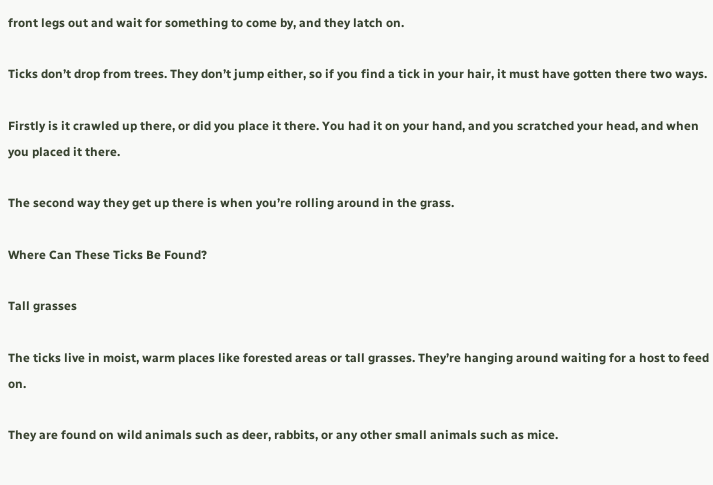front legs out and wait for something to come by, and they latch on.

Ticks don’t drop from trees. They don’t jump either, so if you find a tick in your hair, it must have gotten there two ways.

Firstly is it crawled up there, or did you place it there. You had it on your hand, and you scratched your head, and when you placed it there.

The second way they get up there is when you’re rolling around in the grass.

Where Can These Ticks Be Found?

Tall grasses

The ticks live in moist, warm places like forested areas or tall grasses. They’re hanging around waiting for a host to feed on.

They are found on wild animals such as deer, rabbits, or any other small animals such as mice.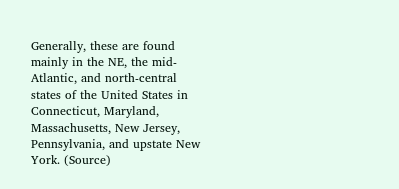Generally, these are found mainly in the NE, the mid-Atlantic, and north-central states of the United States in Connecticut, Maryland, Massachusetts, New Jersey, Pennsylvania, and upstate New York. (Source)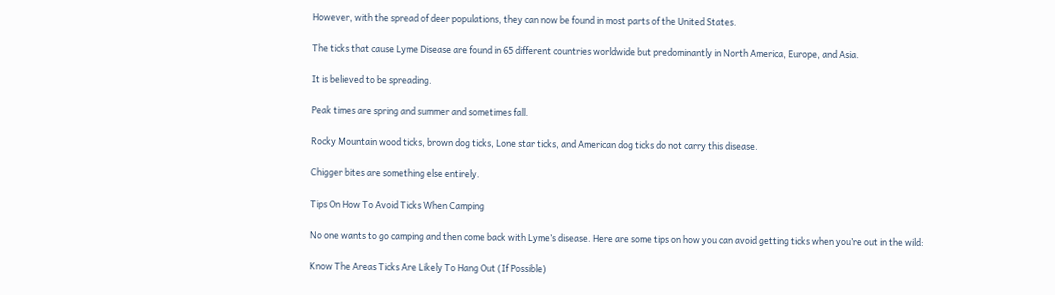However, with the spread of deer populations, they can now be found in most parts of the United States.

The ticks that cause Lyme Disease are found in 65 different countries worldwide but predominantly in North America, Europe, and Asia.

It is believed to be spreading.

Peak times are spring and summer and sometimes fall.

Rocky Mountain wood ticks, brown dog ticks, Lone star ticks, and American dog ticks do not carry this disease.

Chigger bites are something else entirely.

Tips On How To Avoid Ticks When Camping

No one wants to go camping and then come back with Lyme’s disease. Here are some tips on how you can avoid getting ticks when you’re out in the wild:

Know The Areas Ticks Are Likely To Hang Out (If Possible)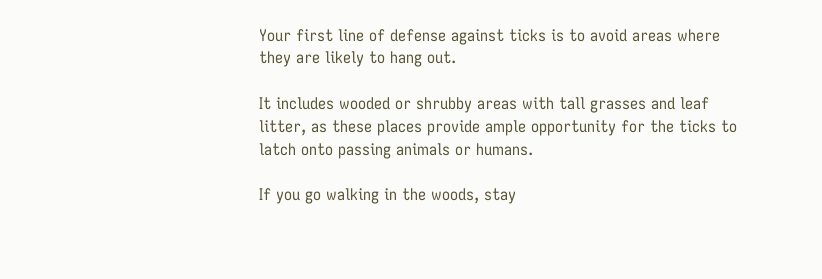Your first line of defense against ticks is to avoid areas where they are likely to hang out.

It includes wooded or shrubby areas with tall grasses and leaf litter, as these places provide ample opportunity for the ticks to latch onto passing animals or humans.

If you go walking in the woods, stay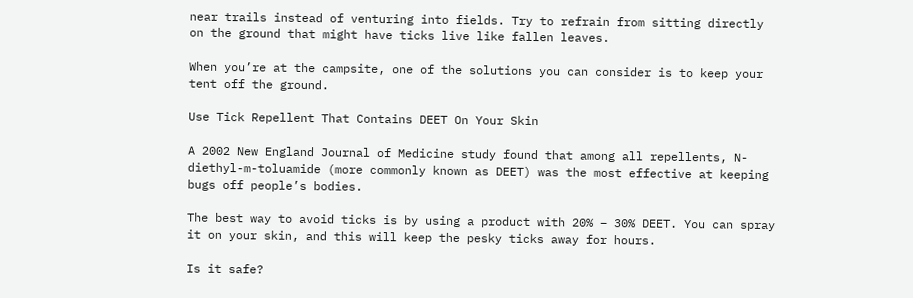near trails instead of venturing into fields. Try to refrain from sitting directly on the ground that might have ticks live like fallen leaves.

When you’re at the campsite, one of the solutions you can consider is to keep your tent off the ground.

Use Tick Repellent That Contains DEET On Your Skin

A 2002 New England Journal of Medicine study found that among all repellents, N-diethyl-m-toluamide (more commonly known as DEET) was the most effective at keeping bugs off people’s bodies.

The best way to avoid ticks is by using a product with 20% – 30% DEET. You can spray it on your skin, and this will keep the pesky ticks away for hours.

Is it safe?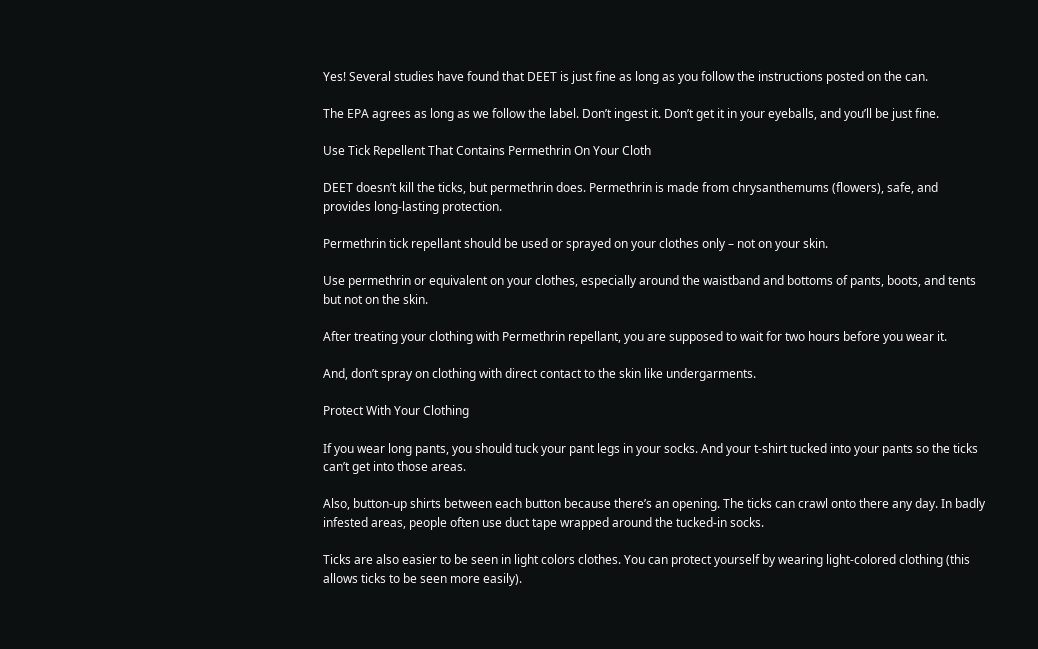Yes! Several studies have found that DEET is just fine as long as you follow the instructions posted on the can.

The EPA agrees as long as we follow the label. Don’t ingest it. Don’t get it in your eyeballs, and you’ll be just fine.

Use Tick Repellent That Contains Permethrin On Your Cloth

DEET doesn’t kill the ticks, but permethrin does. Permethrin is made from chrysanthemums (flowers), safe, and provides long-lasting protection.

Permethrin tick repellant should be used or sprayed on your clothes only – not on your skin.

Use permethrin or equivalent on your clothes, especially around the waistband and bottoms of pants, boots, and tents but not on the skin.

After treating your clothing with Permethrin repellant, you are supposed to wait for two hours before you wear it.

And, don’t spray on clothing with direct contact to the skin like undergarments.

Protect With Your Clothing

If you wear long pants, you should tuck your pant legs in your socks. And your t-shirt tucked into your pants so the ticks can’t get into those areas.

Also, button-up shirts between each button because there’s an opening. The ticks can crawl onto there any day. In badly infested areas, people often use duct tape wrapped around the tucked-in socks.

Ticks are also easier to be seen in light colors clothes. You can protect yourself by wearing light-colored clothing (this allows ticks to be seen more easily).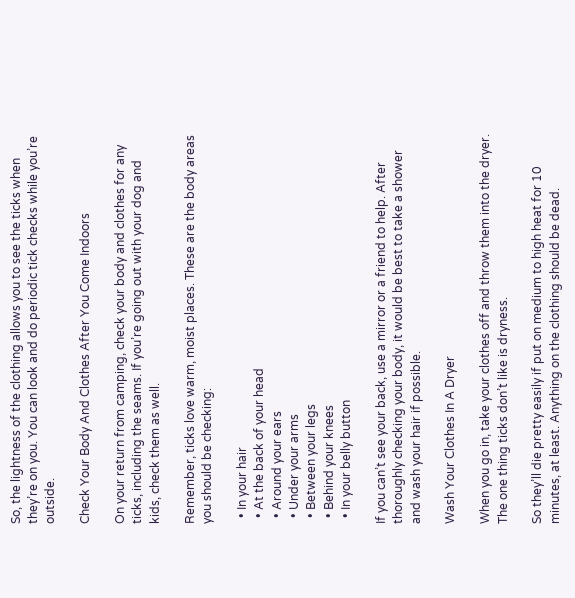So, the lightness of the clothing allows you to see the ticks when they’re on you. You can look and do periodic tick checks while you’re outside.

Check Your Body And Clothes After You Come Indoors

On your return from camping, check your body and clothes for any ticks, including the seams. If you’re going out with your dog and kids, check them as well.

Remember, ticks love warm, moist places. These are the body areas you should be checking:

  • In your hair
  • At the back of your head
  • Around your ears
  • Under your arms
  • Between your legs
  • Behind your knees
  • In your belly button

If you can’t see your back, use a mirror or a friend to help. After thoroughly checking your body, it would be best to take a shower and wash your hair if possible.

Wash Your Clothes In A Dryer

When you go in, take your clothes off and throw them into the dryer. The one thing ticks don’t like is dryness.

So they’ll die pretty easily if put on medium to high heat for 10 minutes, at least. Anything on the clothing should be dead.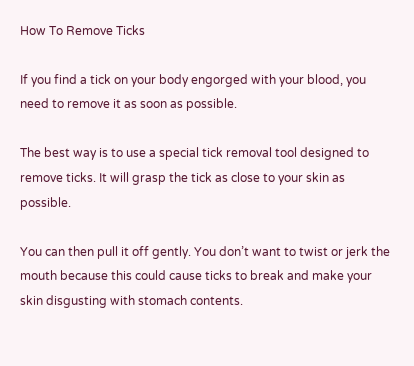How To Remove Ticks

If you find a tick on your body engorged with your blood, you need to remove it as soon as possible.

The best way is to use a special tick removal tool designed to remove ticks. It will grasp the tick as close to your skin as possible.

You can then pull it off gently. You don’t want to twist or jerk the mouth because this could cause ticks to break and make your skin disgusting with stomach contents.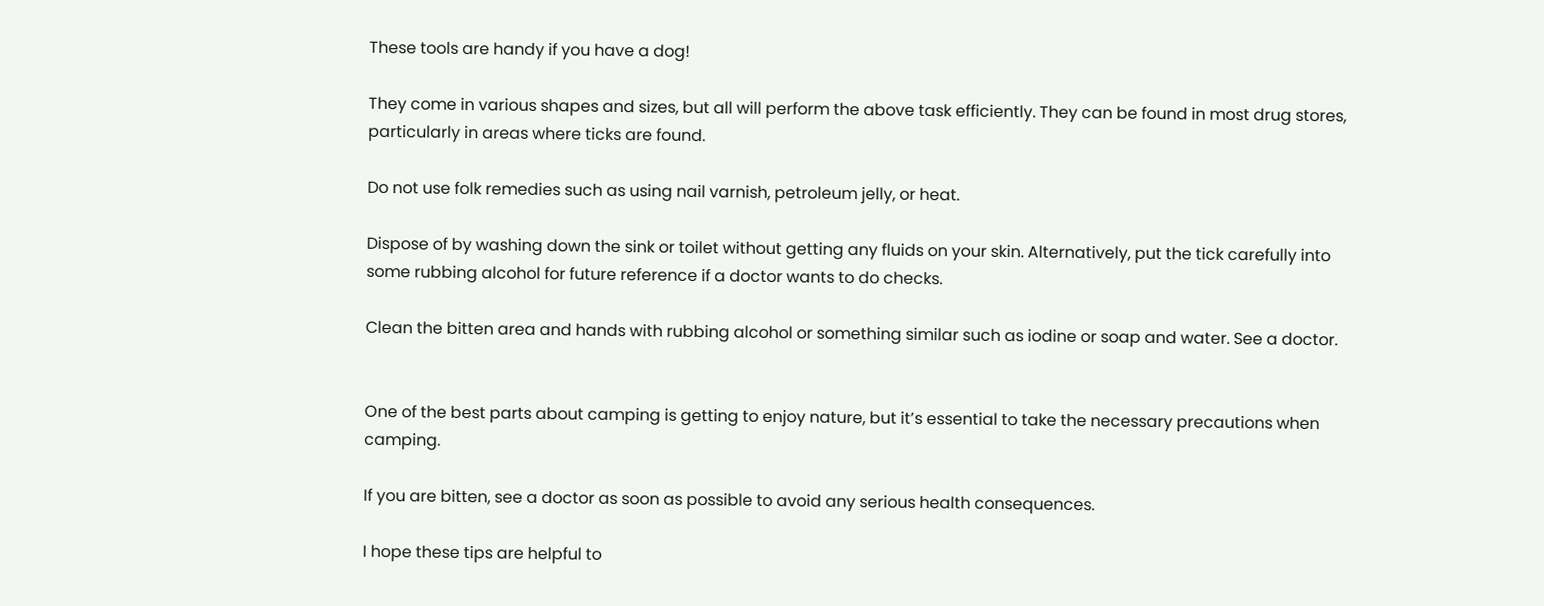These tools are handy if you have a dog!

They come in various shapes and sizes, but all will perform the above task efficiently. They can be found in most drug stores, particularly in areas where ticks are found.

Do not use folk remedies such as using nail varnish, petroleum jelly, or heat.

Dispose of by washing down the sink or toilet without getting any fluids on your skin. Alternatively, put the tick carefully into some rubbing alcohol for future reference if a doctor wants to do checks.

Clean the bitten area and hands with rubbing alcohol or something similar such as iodine or soap and water. See a doctor.


One of the best parts about camping is getting to enjoy nature, but it’s essential to take the necessary precautions when camping.

If you are bitten, see a doctor as soon as possible to avoid any serious health consequences.

I hope these tips are helpful to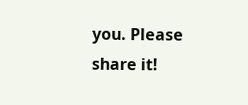you. Please share it!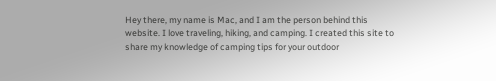Hey there, my name is Mac, and I am the person behind this website. I love traveling, hiking, and camping. I created this site to share my knowledge of camping tips for your outdoor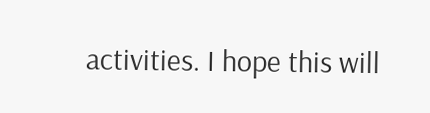activities. I hope this will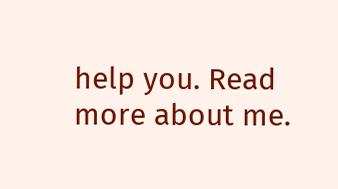help you. Read more about me.